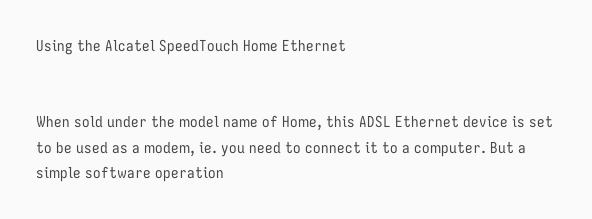Using the Alcatel SpeedTouch Home Ethernet


When sold under the model name of Home, this ADSL Ethernet device is set to be used as a modem, ie. you need to connect it to a computer. But a simple software operation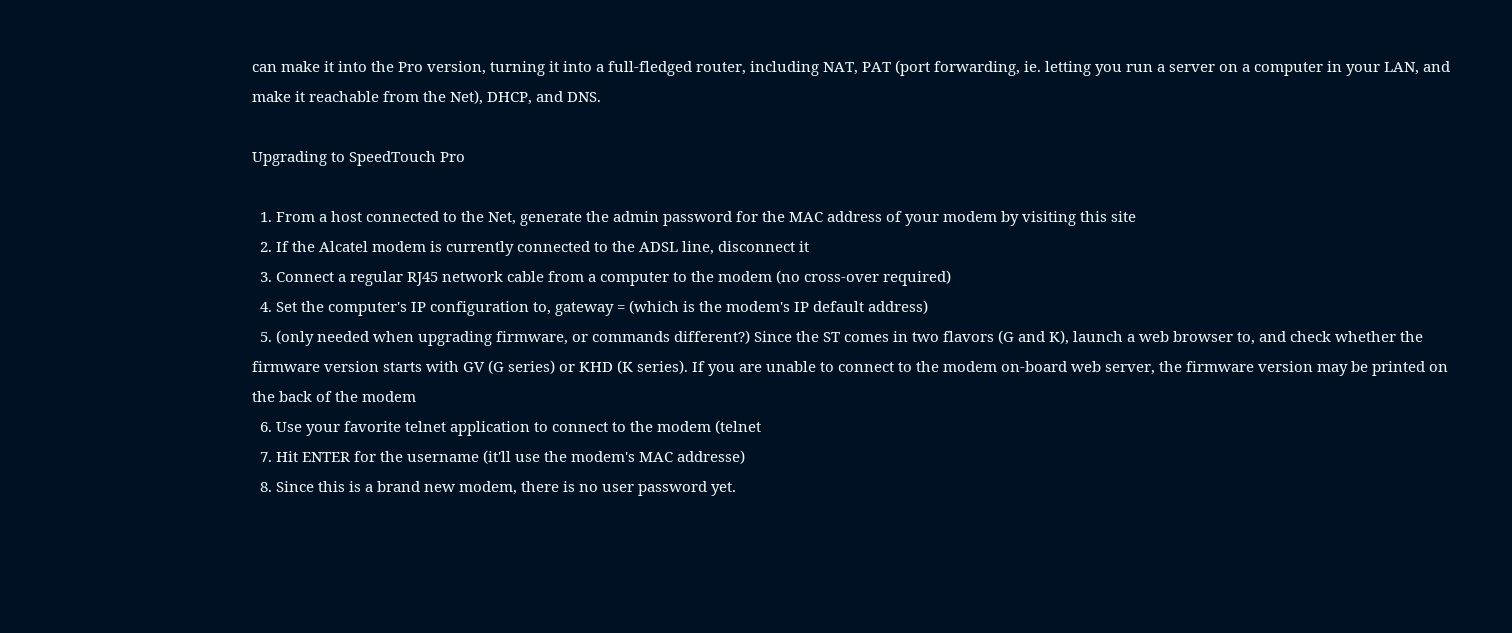can make it into the Pro version, turning it into a full-fledged router, including NAT, PAT (port forwarding, ie. letting you run a server on a computer in your LAN, and make it reachable from the Net), DHCP, and DNS.

Upgrading to SpeedTouch Pro

  1. From a host connected to the Net, generate the admin password for the MAC address of your modem by visiting this site
  2. If the Alcatel modem is currently connected to the ADSL line, disconnect it
  3. Connect a regular RJ45 network cable from a computer to the modem (no cross-over required)
  4. Set the computer's IP configuration to, gateway = (which is the modem's IP default address)
  5. (only needed when upgrading firmware, or commands different?) Since the ST comes in two flavors (G and K), launch a web browser to, and check whether the firmware version starts with GV (G series) or KHD (K series). If you are unable to connect to the modem on-board web server, the firmware version may be printed on the back of the modem
  6. Use your favorite telnet application to connect to the modem (telnet
  7. Hit ENTER for the username (it'll use the modem's MAC addresse)
  8. Since this is a brand new modem, there is no user password yet.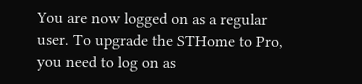You are now logged on as a regular user. To upgrade the STHome to Pro, you need to log on as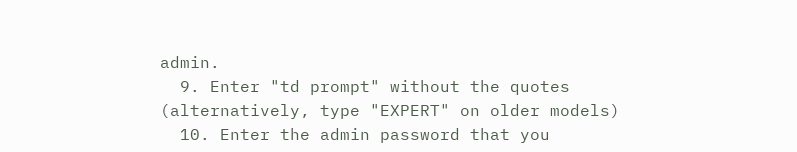admin.
  9. Enter "td prompt" without the quotes (alternatively, type "EXPERT" on older models)
  10. Enter the admin password that you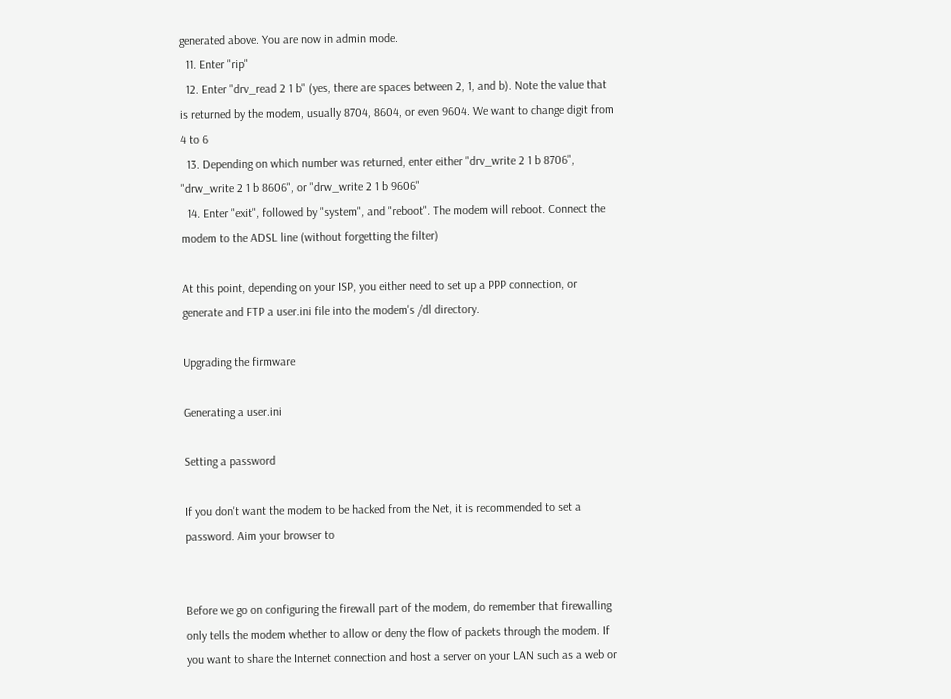generated above. You are now in admin mode.
  11. Enter "rip"
  12. Enter "drv_read 2 1 b" (yes, there are spaces between 2, 1, and b). Note the value that is returned by the modem, usually 8704, 8604, or even 9604. We want to change digit from 4 to 6
  13. Depending on which number was returned, enter either "drv_write 2 1 b 8706", "drw_write 2 1 b 8606", or "drw_write 2 1 b 9606"
  14. Enter "exit", followed by "system", and "reboot". The modem will reboot. Connect the modem to the ADSL line (without forgetting the filter)

At this point, depending on your ISP, you either need to set up a PPP connection, or generate and FTP a user.ini file into the modem's /dl directory.

Upgrading the firmware

Generating a user.ini

Setting a password

If you don't want the modem to be hacked from the Net, it is recommended to set a password. Aim your browser to


Before we go on configuring the firewall part of the modem, do remember that firewalling only tells the modem whether to allow or deny the flow of packets through the modem. If you want to share the Internet connection and host a server on your LAN such as a web or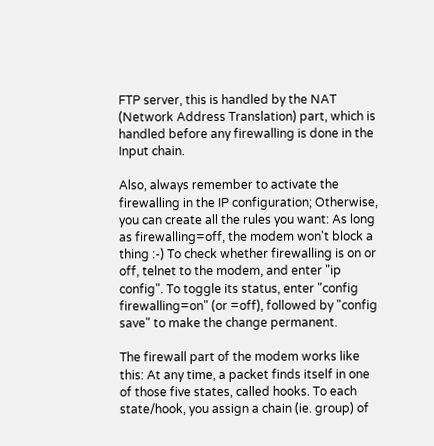FTP server, this is handled by the NAT (Network Address Translation) part, which is handled before any firewalling is done in the Input chain.

Also, always remember to activate the firewalling in the IP configuration; Otherwise, you can create all the rules you want: As long as firewalling=off, the modem won't block a thing :-) To check whether firewalling is on or off, telnet to the modem, and enter "ip config". To toggle its status, enter "config firewalling=on" (or =off), followed by "config save" to make the change permanent.

The firewall part of the modem works like this: At any time, a packet finds itself in one of those five states, called hooks. To each state/hook, you assign a chain (ie. group) of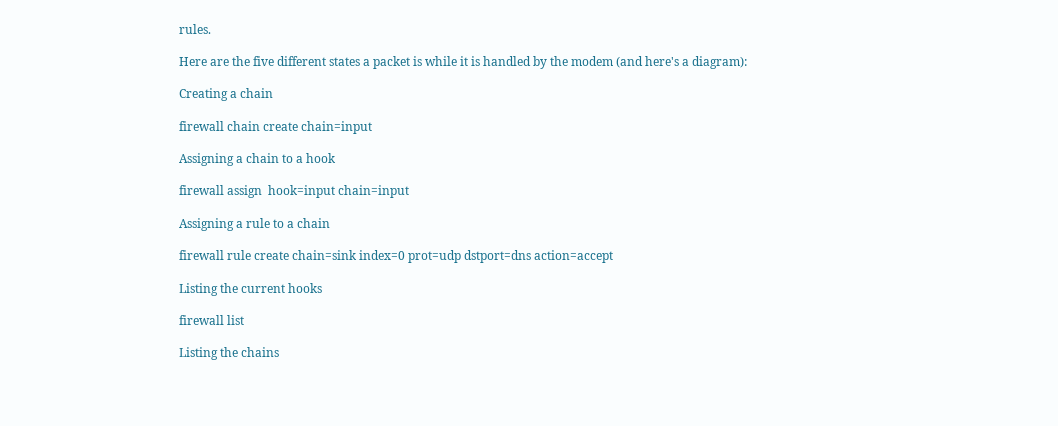rules.

Here are the five different states a packet is while it is handled by the modem (and here's a diagram):

Creating a chain

firewall chain create chain=input

Assigning a chain to a hook

firewall assign  hook=input chain=input

Assigning a rule to a chain

firewall rule create chain=sink index=0 prot=udp dstport=dns action=accept

Listing the current hooks

firewall list

Listing the chains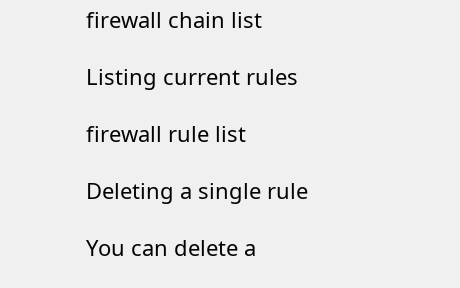firewall chain list

Listing current rules

firewall rule list

Deleting a single rule

You can delete a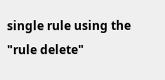single rule using the "rule delete"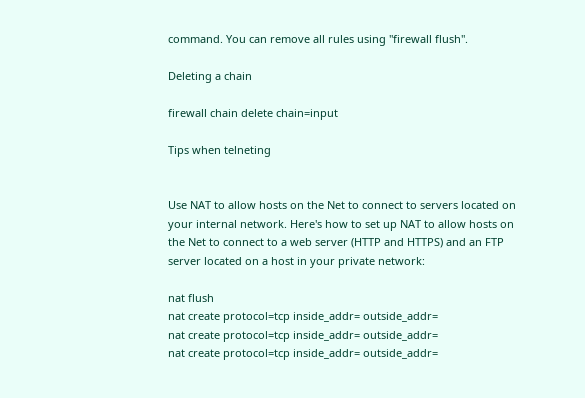command. You can remove all rules using "firewall flush".

Deleting a chain

firewall chain delete chain=input

Tips when telneting


Use NAT to allow hosts on the Net to connect to servers located on your internal network. Here's how to set up NAT to allow hosts on the Net to connect to a web server (HTTP and HTTPS) and an FTP server located on a host in your private network:

nat flush
nat create protocol=tcp inside_addr= outside_addr=
nat create protocol=tcp inside_addr= outside_addr=
nat create protocol=tcp inside_addr= outside_addr=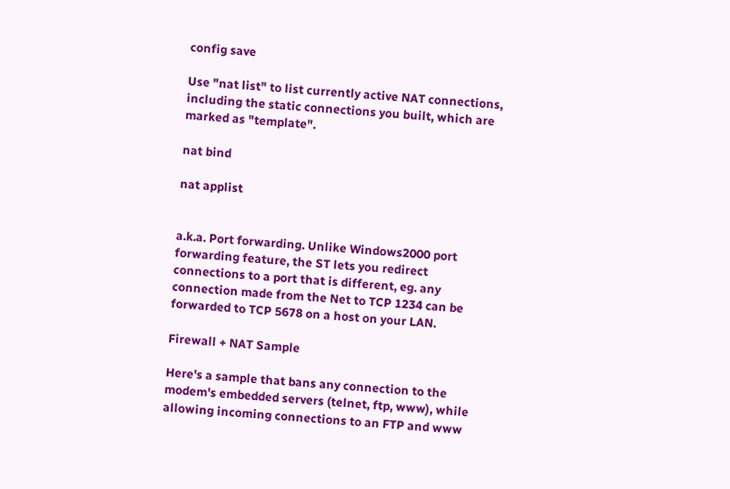config save

Use "nat list" to list currently active NAT connections, including the static connections you built, which are marked as "template".

nat bind

nat applist


a.k.a. Port forwarding. Unlike Windows2000 port forwarding feature, the ST lets you redirect connections to a port that is different, eg. any connection made from the Net to TCP 1234 can be forwarded to TCP 5678 on a host on your LAN.

Firewall + NAT Sample

Here's a sample that bans any connection to the modem's embedded servers (telnet, ftp, www), while allowing incoming connections to an FTP and www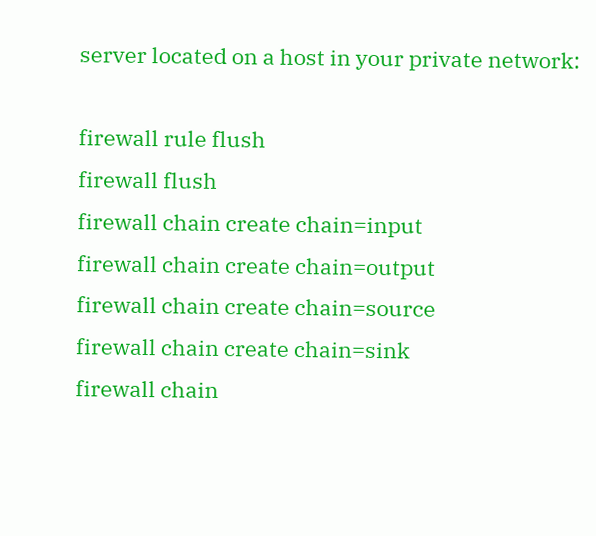server located on a host in your private network:

firewall rule flush
firewall flush
firewall chain create chain=input
firewall chain create chain=output
firewall chain create chain=source
firewall chain create chain=sink
firewall chain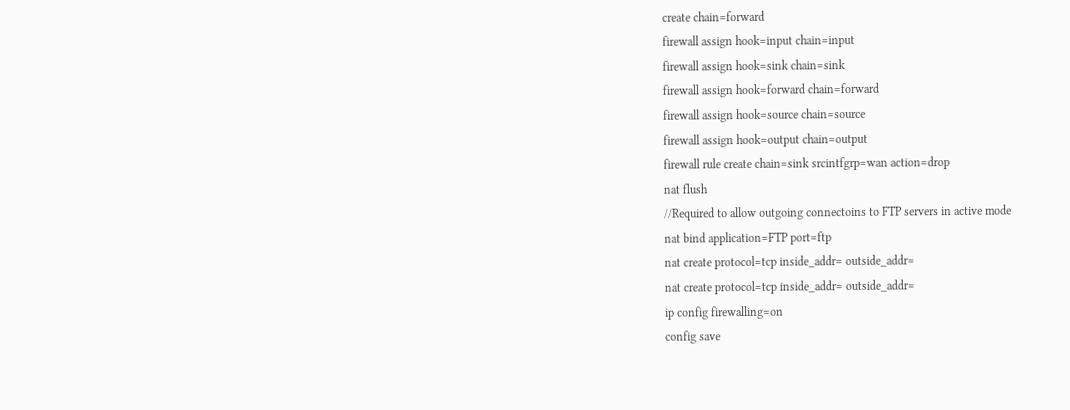create chain=forward
firewall assign hook=input chain=input
firewall assign hook=sink chain=sink
firewall assign hook=forward chain=forward
firewall assign hook=source chain=source
firewall assign hook=output chain=output
firewall rule create chain=sink srcintfgrp=wan action=drop
nat flush
//Required to allow outgoing connectoins to FTP servers in active mode
nat bind application=FTP port=ftp
nat create protocol=tcp inside_addr= outside_addr=
nat create protocol=tcp inside_addr= outside_addr=
ip config firewalling=on
config save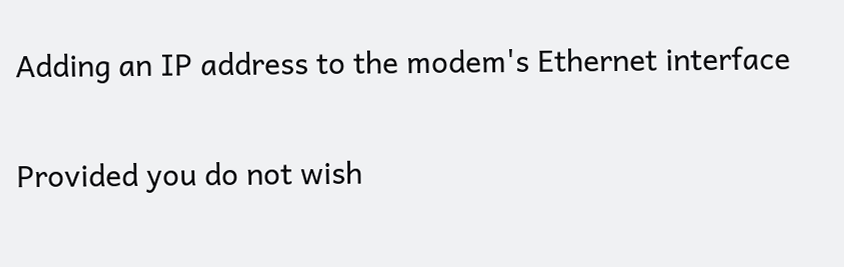Adding an IP address to the modem's Ethernet interface

Provided you do not wish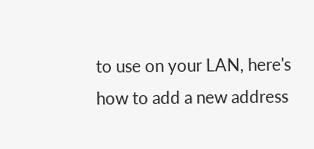to use on your LAN, here's how to add a new address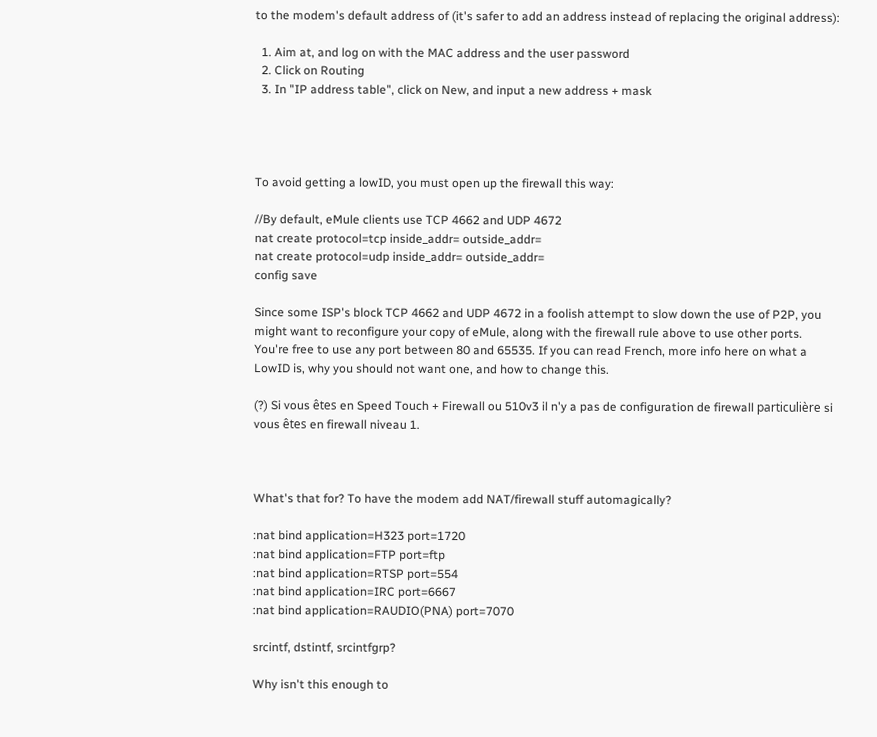to the modem's default address of (it's safer to add an address instead of replacing the original address):

  1. Aim at, and log on with the MAC address and the user password
  2. Click on Routing
  3. In "IP address table", click on New, and input a new address + mask




To avoid getting a lowID, you must open up the firewall this way:

//By default, eMule clients use TCP 4662 and UDP 4672
nat create protocol=tcp inside_addr= outside_addr=
nat create protocol=udp inside_addr= outside_addr=
config save

Since some ISP's block TCP 4662 and UDP 4672 in a foolish attempt to slow down the use of P2P, you might want to reconfigure your copy of eMule, along with the firewall rule above to use other ports. You're free to use any port between 80 and 65535. If you can read French, more info here on what a LowID is, why you should not want one, and how to change this.

(?) Si vous êtes en Speed Touch + Firewall ou 510v3 il n'y a pas de configuration de firewall particulière si vous êtes en firewall niveau 1.



What's that for? To have the modem add NAT/firewall stuff automagically?

:nat bind application=H323 port=1720
:nat bind application=FTP port=ftp
:nat bind application=RTSP port=554
:nat bind application=IRC port=6667
:nat bind application=RAUDIO(PNA) port=7070

srcintf, dstintf, srcintfgrp?

Why isn't this enough to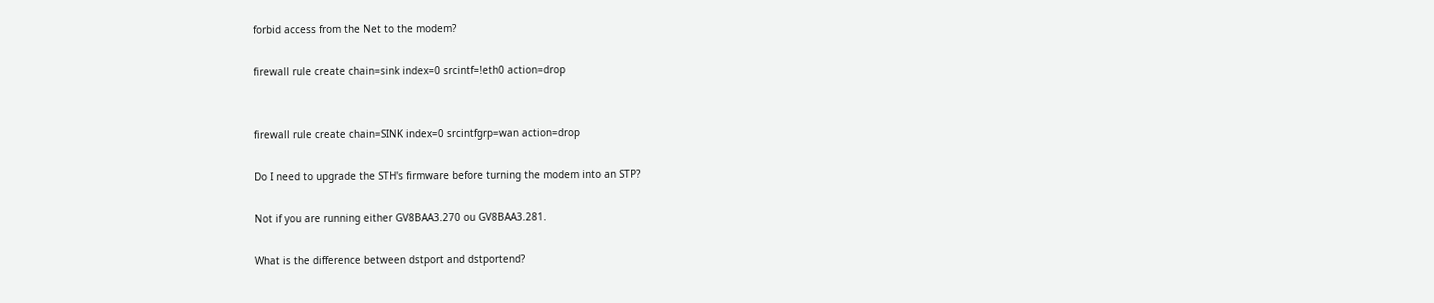forbid access from the Net to the modem?

firewall rule create chain=sink index=0 srcintf=!eth0 action=drop


firewall rule create chain=SINK index=0 srcintfgrp=wan action=drop

Do I need to upgrade the STH's firmware before turning the modem into an STP?

Not if you are running either GV8BAA3.270 ou GV8BAA3.281.

What is the difference between dstport and dstportend?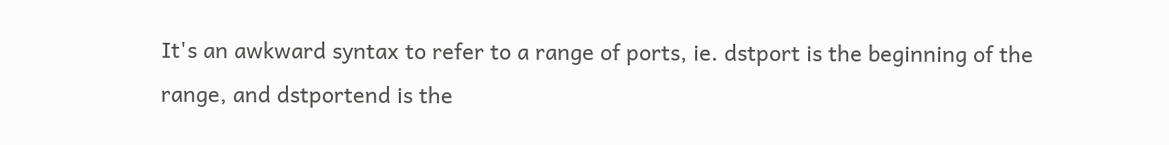It's an awkward syntax to refer to a range of ports, ie. dstport is the beginning of the range, and dstportend is the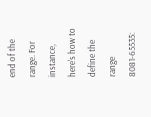end of the range. For instance, here's how to define the range 8081-65535: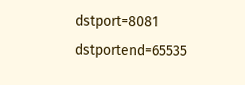dstport=8081 dstportend=65535